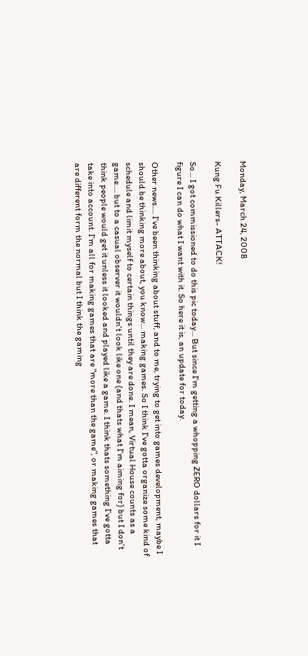Monday, March 24, 2008

Kung Fu Killers- ATTACK!

So... I got commissioned to do this pic today... But since I'm getting a whopping ZERO dollars for it I figure I can do what I want with it. So here it is, an update for today.

Other news.... I've been thinking about stuff, and to me, trying to get into games development, maybe I should be thinking more about, you know... making games. So I think I've gotta organize some kind of schedule and limit myself to certain things until they are done. I mean, Virtual House counts as a game.... but to a casual observer it wouldn't look like one (and thats what I'm aiming for) but I don't think people would get it unless it looked and played like a game. I think thats something I've gotta take into account. I'm all for making games that are "more than the game", or making games that are different form the normal but I think the gaming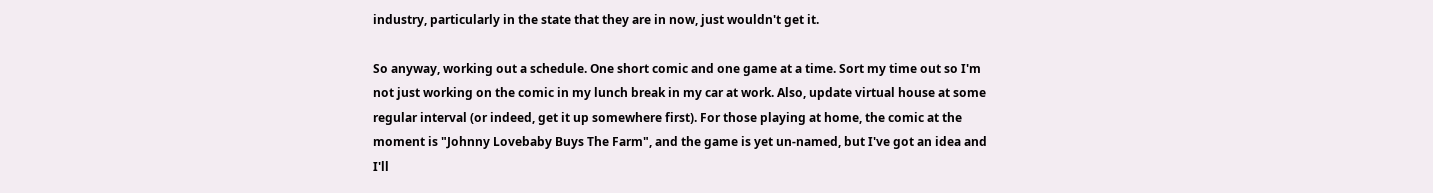industry, particularly in the state that they are in now, just wouldn't get it.

So anyway, working out a schedule. One short comic and one game at a time. Sort my time out so I'm not just working on the comic in my lunch break in my car at work. Also, update virtual house at some regular interval (or indeed, get it up somewhere first). For those playing at home, the comic at the moment is "Johnny Lovebaby Buys The Farm", and the game is yet un-named, but I've got an idea and I'll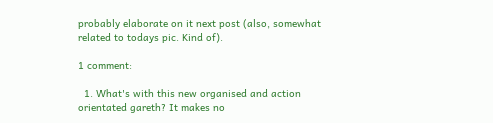probably elaborate on it next post (also, somewhat related to todays pic. Kind of).

1 comment:

  1. What's with this new organised and action orientated gareth? It makes no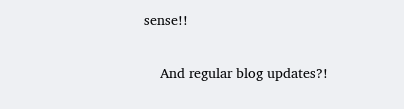sense!!

    And regular blog updates?!